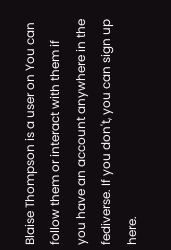Blaise Thompson is a user on You can follow them or interact with them if you have an account anywhere in the fediverse. If you don't, you can sign up here.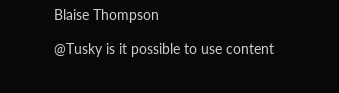Blaise Thompson

@Tusky is it possible to use content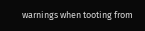warnings when tooting from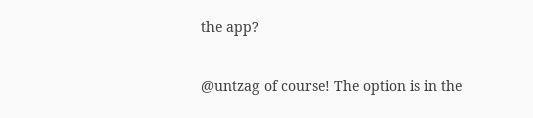the app?

@untzag of course! The option is in the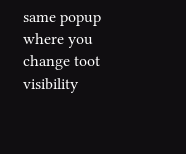same popup where you change toot visibility